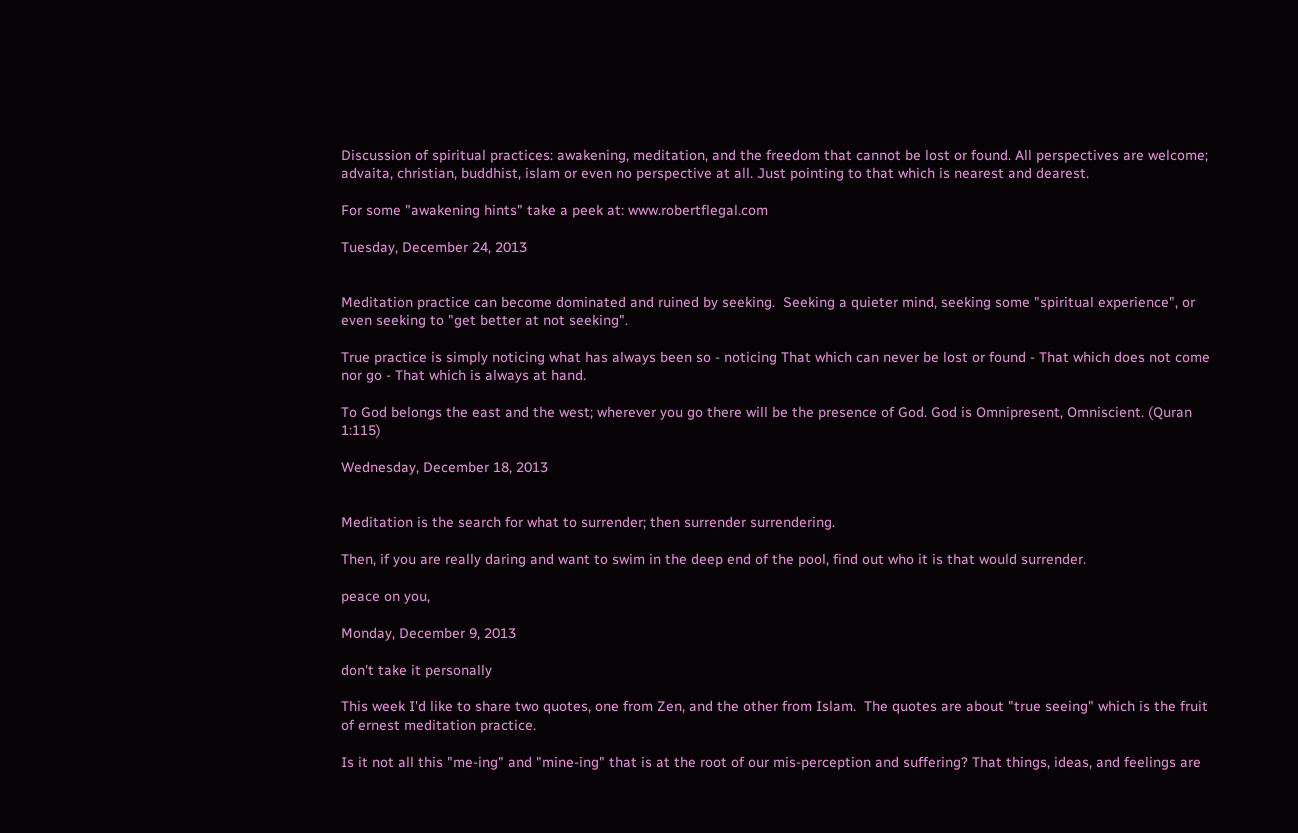Discussion of spiritual practices: awakening, meditation, and the freedom that cannot be lost or found. All perspectives are welcome; advaita, christian, buddhist, islam or even no perspective at all. Just pointing to that which is nearest and dearest.

For some "awakening hints" take a peek at: www.robertflegal.com

Tuesday, December 24, 2013


Meditation practice can become dominated and ruined by seeking.  Seeking a quieter mind, seeking some "spiritual experience", or even seeking to "get better at not seeking".

True practice is simply noticing what has always been so - noticing That which can never be lost or found - That which does not come nor go - That which is always at hand.

To God belongs the east and the west; wherever you go there will be the presence of God. God is Omnipresent, Omniscient. (Quran 1:115)

Wednesday, December 18, 2013


Meditation is the search for what to surrender; then surrender surrendering.

Then, if you are really daring and want to swim in the deep end of the pool, find out who it is that would surrender.

peace on you,

Monday, December 9, 2013

don't take it personally

This week I'd like to share two quotes, one from Zen, and the other from Islam.  The quotes are about "true seeing" which is the fruit of ernest meditation practice.

Is it not all this "me-ing" and "mine-ing" that is at the root of our mis-perception and suffering? That things, ideas, and feelings are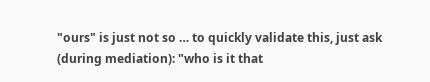"ours" is just not so … to quickly validate this, just ask (during mediation): "who is it that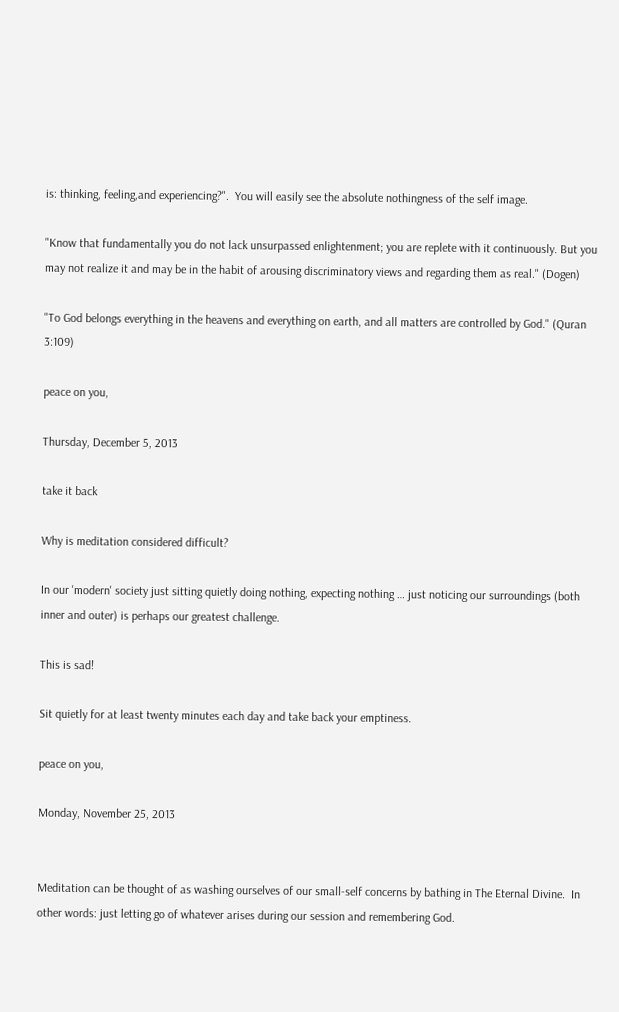is: thinking, feeling,and experiencing?".  You will easily see the absolute nothingness of the self image.

"Know that fundamentally you do not lack unsurpassed enlightenment; you are replete with it continuously. But you may not realize it and may be in the habit of arousing discriminatory views and regarding them as real." (Dogen)

"To God belongs everything in the heavens and everything on earth, and all matters are controlled by God." (Quran 3:109)

peace on you,

Thursday, December 5, 2013

take it back

Why is meditation considered difficult?

In our 'modern' society just sitting quietly doing nothing, expecting nothing … just noticing our surroundings (both inner and outer) is perhaps our greatest challenge.

This is sad!

Sit quietly for at least twenty minutes each day and take back your emptiness.

peace on you,

Monday, November 25, 2013


Meditation can be thought of as washing ourselves of our small-self concerns by bathing in The Eternal Divine.  In other words: just letting go of whatever arises during our session and remembering God.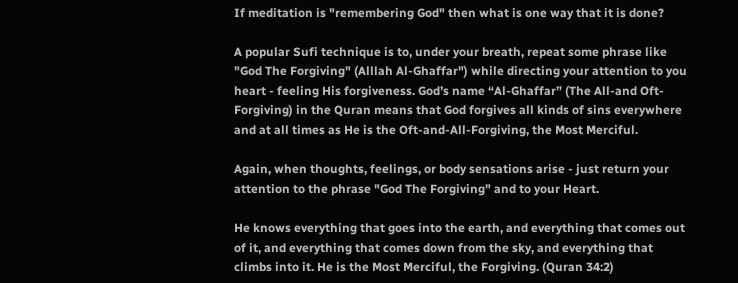If meditation is "remembering God" then what is one way that it is done?

A popular Sufi technique is to, under your breath, repeat some phrase like "God The Forgiving" (Alllah Al-Ghaffar") while directing your attention to you heart - feeling His forgiveness. God’s name “Al-Ghaffar” (The All-and Oft-Forgiving) in the Quran means that God forgives all kinds of sins everywhere and at all times as He is the Oft-and-All-Forgiving, the Most Merciful.

Again, when thoughts, feelings, or body sensations arise - just return your attention to the phrase "God The Forgiving" and to your Heart.

He knows everything that goes into the earth, and everything that comes out of it, and everything that comes down from the sky, and everything that climbs into it. He is the Most Merciful, the Forgiving. (Quran 34:2)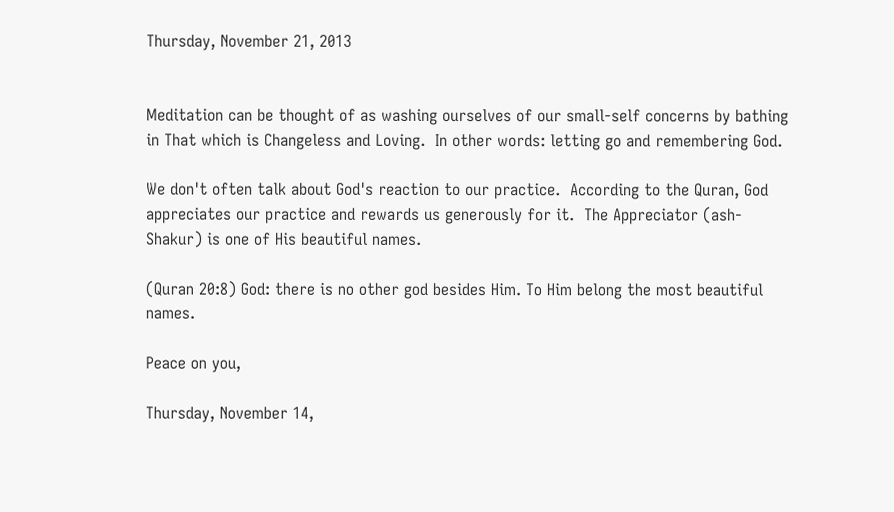Thursday, November 21, 2013


Meditation can be thought of as washing ourselves of our small-self concerns by bathing in That which is Changeless and Loving.  In other words: letting go and remembering God.

We don't often talk about God's reaction to our practice.  According to the Quran, God appreciates our practice and rewards us generously for it.  The Appreciator (ash-Shakur) is one of His beautiful names.

(Quran 20:8) God: there is no other god besides Him. To Him belong the most beautiful names.

Peace on you,

Thursday, November 14,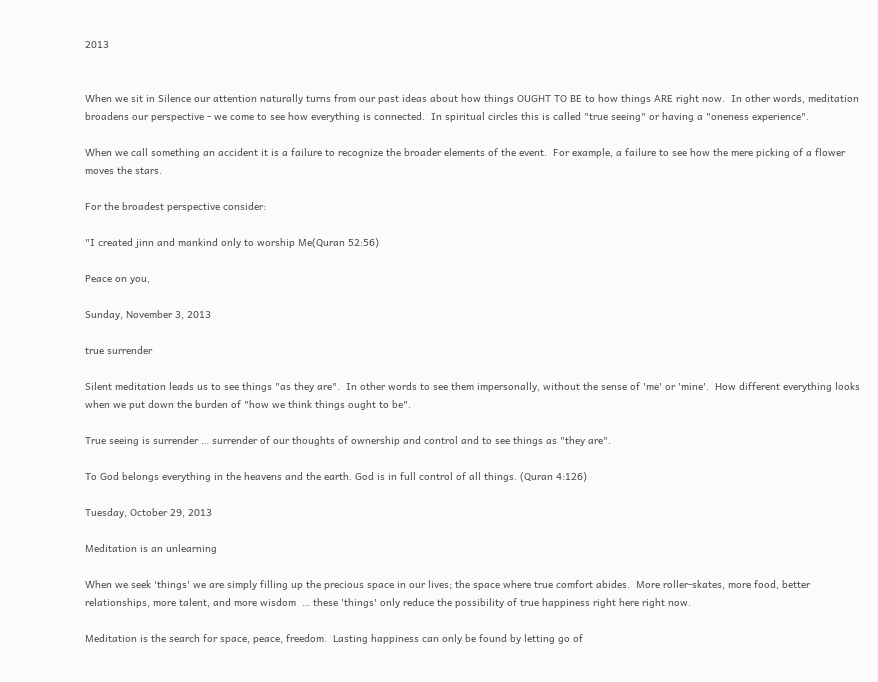2013


When we sit in Silence our attention naturally turns from our past ideas about how things OUGHT TO BE to how things ARE right now.  In other words, meditation broadens our perspective - we come to see how everything is connected.  In spiritual circles this is called "true seeing" or having a "oneness experience".

When we call something an accident it is a failure to recognize the broader elements of the event.  For example, a failure to see how the mere picking of a flower moves the stars.

For the broadest perspective consider:

"I created jinn and mankind only to worship Me(Quran 52:56)

Peace on you,

Sunday, November 3, 2013

true surrender

Silent meditation leads us to see things "as they are".  In other words to see them impersonally, without the sense of 'me' or 'mine'.  How different everything looks when we put down the burden of "how we think things ought to be".

True seeing is surrender … surrender of our thoughts of ownership and control and to see things as "they are".

To God belongs everything in the heavens and the earth. God is in full control of all things. (Quran 4:126)

Tuesday, October 29, 2013

Meditation is an unlearning

When we seek 'things' we are simply filling up the precious space in our lives; the space where true comfort abides.  More roller-skates, more food, better relationships, more talent, and more wisdom  … these 'things' only reduce the possibility of true happiness right here right now.

Meditation is the search for space, peace, freedom.  Lasting happiness can only be found by letting go of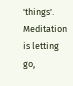'things'.  Meditation is letting go,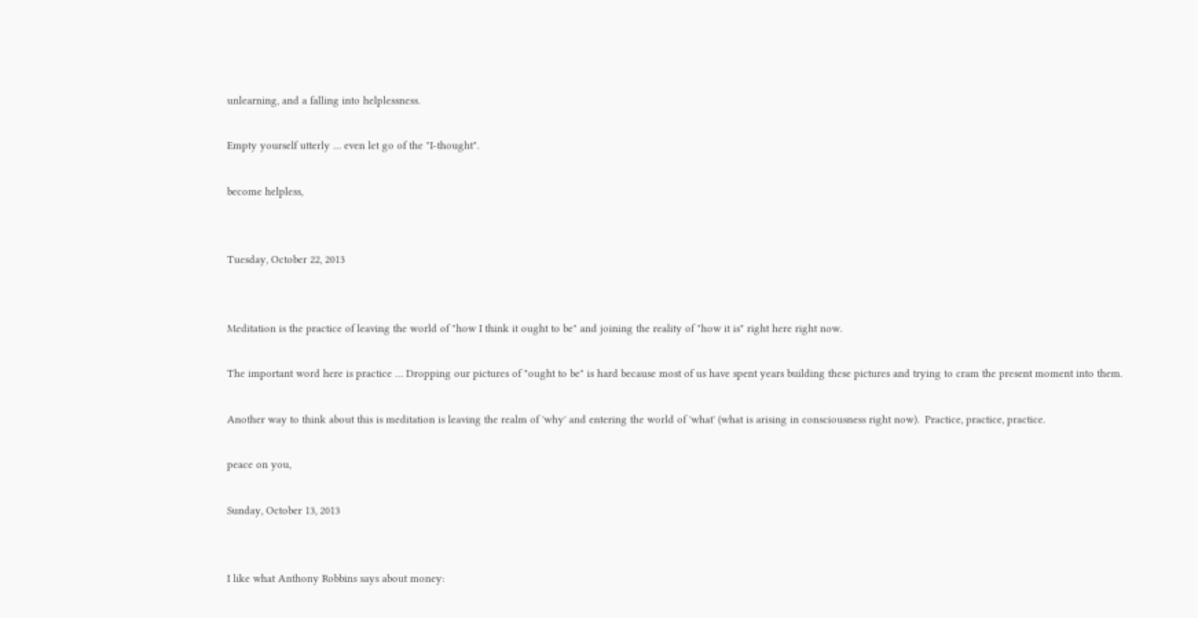unlearning, and a falling into helplessness.

Empty yourself utterly … even let go of the "I-thought".

become helpless,


Tuesday, October 22, 2013


Meditation is the practice of leaving the world of "how I think it ought to be" and joining the reality of "how it is" right here right now.

The important word here is practice … Dropping our pictures of "ought to be" is hard because most of us have spent years building these pictures and trying to cram the present moment into them.

Another way to think about this is meditation is leaving the realm of 'why' and entering the world of 'what' (what is arising in consciousness right now).  Practice, practice, practice.

peace on you,

Sunday, October 13, 2013


I like what Anthony Robbins says about money: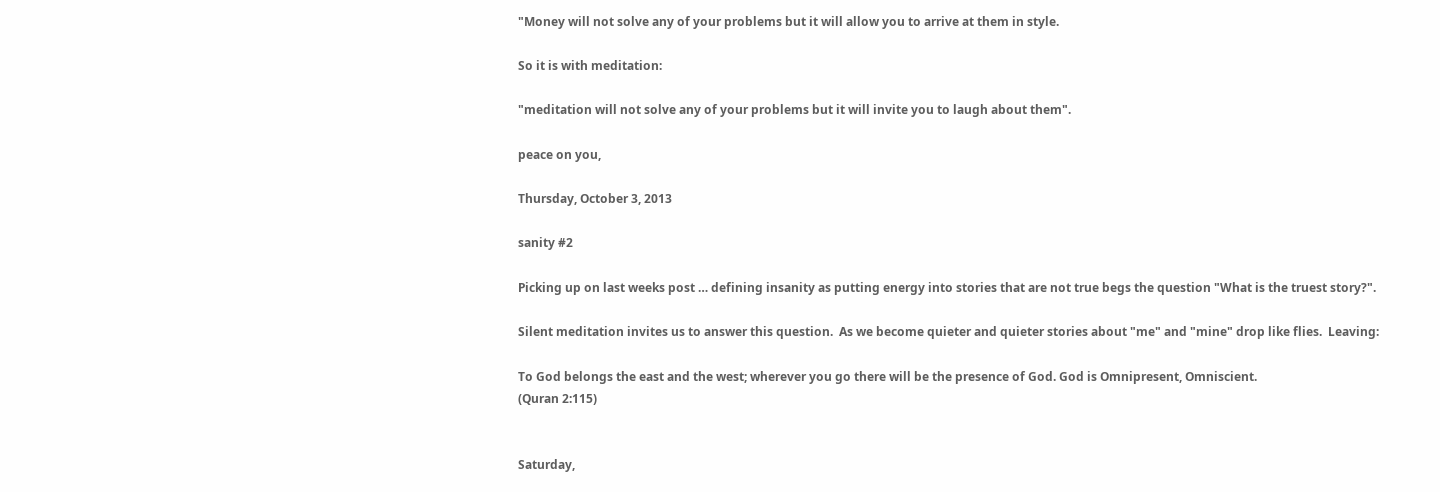"Money will not solve any of your problems but it will allow you to arrive at them in style.

So it is with meditation:

"meditation will not solve any of your problems but it will invite you to laugh about them".

peace on you,

Thursday, October 3, 2013

sanity #2

Picking up on last weeks post … defining insanity as putting energy into stories that are not true begs the question "What is the truest story?".

Silent meditation invites us to answer this question.  As we become quieter and quieter stories about "me" and "mine" drop like flies.  Leaving:

To God belongs the east and the west; wherever you go there will be the presence of God. God is Omnipresent, Omniscient.
(Quran 2:115)


Saturday,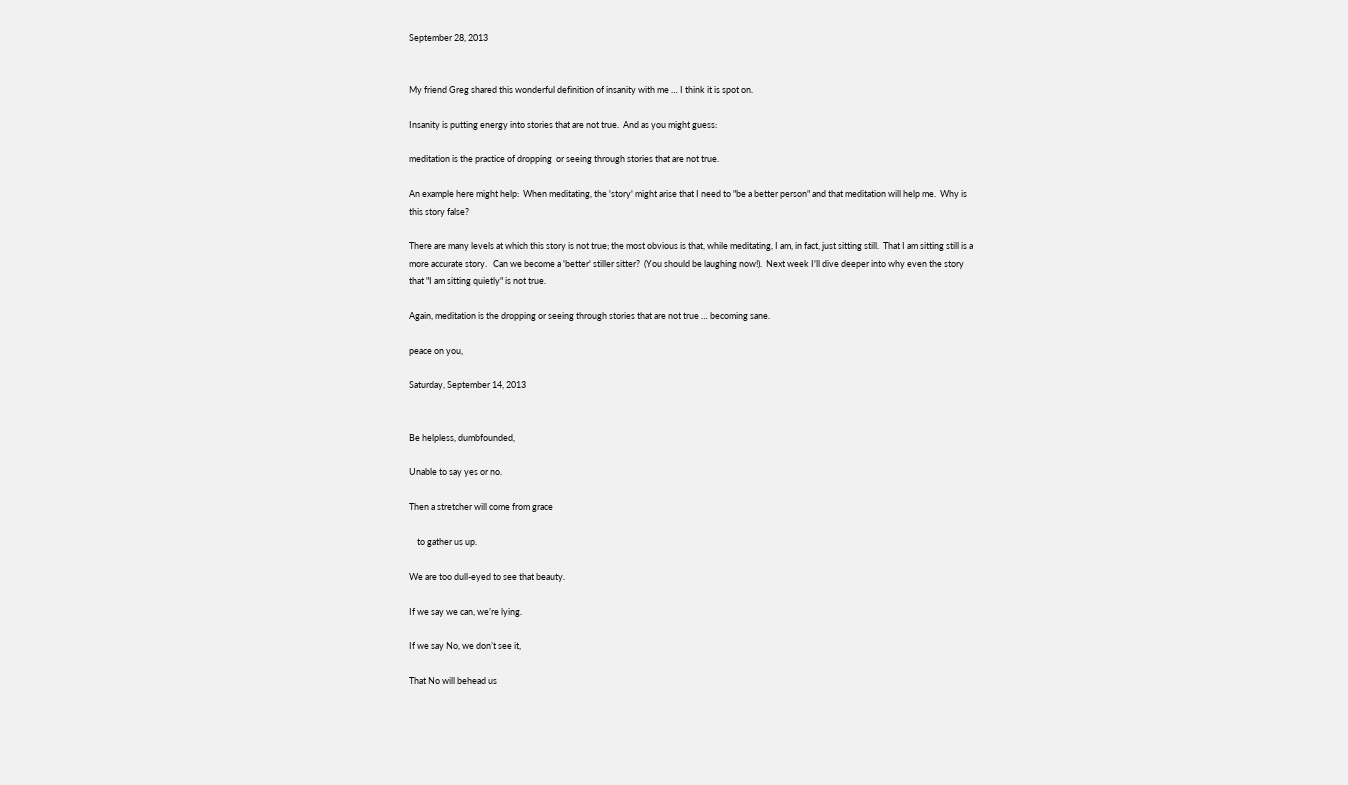September 28, 2013


My friend Greg shared this wonderful definition of insanity with me … I think it is spot on.

Insanity is putting energy into stories that are not true.  And as you might guess:

meditation is the practice of dropping  or seeing through stories that are not true.

An example here might help:  When meditating, the 'story' might arise that I need to "be a better person" and that meditation will help me.  Why is this story false?

There are many levels at which this story is not true; the most obvious is that, while meditating, I am, in fact, just sitting still.  That I am sitting still is a more accurate story.   Can we become a 'better' stiller sitter?  (You should be laughing now!).  Next week I'll dive deeper into why even the story that "I am sitting quietly" is not true.

Again, meditation is the dropping or seeing through stories that are not true … becoming sane.

peace on you,

Saturday, September 14, 2013


Be helpless, dumbfounded,

Unable to say yes or no.

Then a stretcher will come from grace

    to gather us up.

We are too dull-eyed to see that beauty.

If we say we can, we’re lying.

If we say No, we don’t see it,

That No will behead us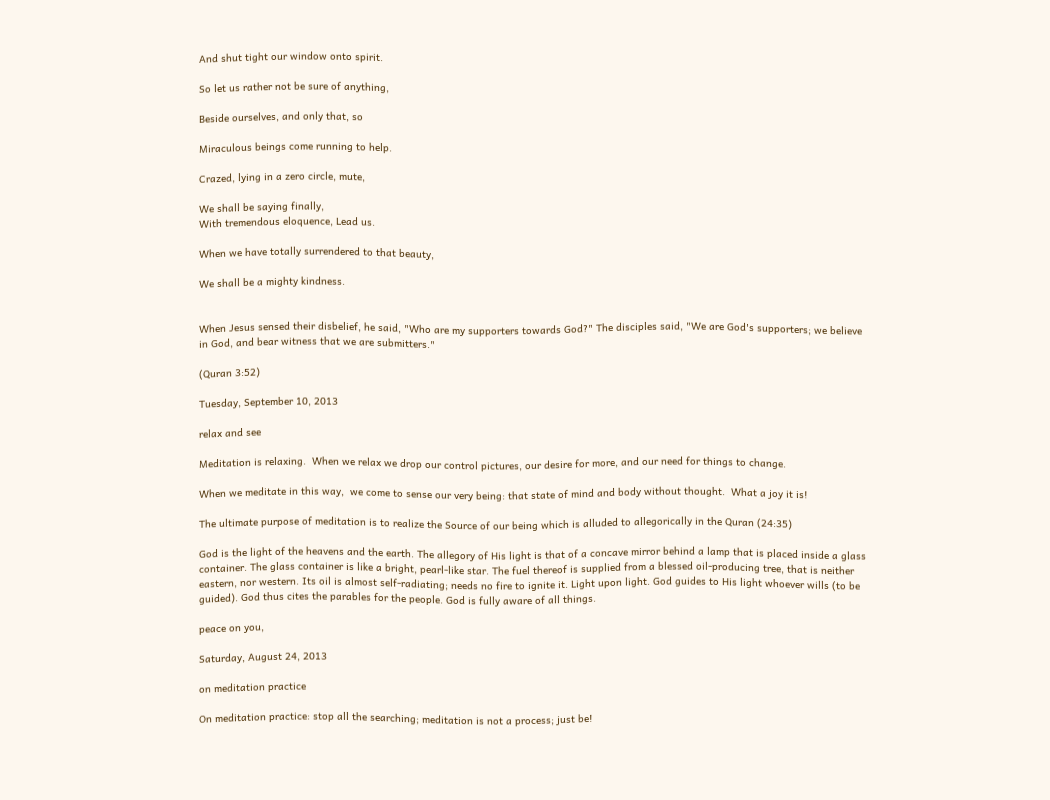And shut tight our window onto spirit.

So let us rather not be sure of anything,

Beside ourselves, and only that, so

Miraculous beings come running to help.

Crazed, lying in a zero circle, mute,

We shall be saying finally,
With tremendous eloquence, Lead us.

When we have totally surrendered to that beauty,

We shall be a mighty kindness.


When Jesus sensed their disbelief, he said, "Who are my supporters towards God?" The disciples said, "We are God's supporters; we believe in God, and bear witness that we are submitters."

(Quran 3:52)

Tuesday, September 10, 2013

relax and see

Meditation is relaxing.  When we relax we drop our control pictures, our desire for more, and our need for things to change.

When we meditate in this way,  we come to sense our very being: that state of mind and body without thought.  What a joy it is!

The ultimate purpose of meditation is to realize the Source of our being which is alluded to allegorically in the Quran (24:35)

God is the light of the heavens and the earth. The allegory of His light is that of a concave mirror behind a lamp that is placed inside a glass container. The glass container is like a bright, pearl-like star. The fuel thereof is supplied from a blessed oil-producing tree, that is neither eastern, nor western. Its oil is almost self-radiating; needs no fire to ignite it. Light upon light. God guides to His light whoever wills (to be guided). God thus cites the parables for the people. God is fully aware of all things.

peace on you,

Saturday, August 24, 2013

on meditation practice

On meditation practice: stop all the searching; meditation is not a process; just be!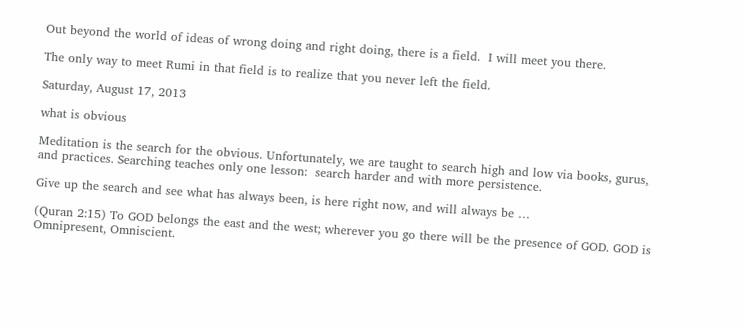Out beyond the world of ideas of wrong doing and right doing, there is a field.  I will meet you there.

The only way to meet Rumi in that field is to realize that you never left the field.

Saturday, August 17, 2013

what is obvious

Meditation is the search for the obvious. Unfortunately, we are taught to search high and low via books, gurus, and practices. Searching teaches only one lesson:  search harder and with more persistence.

Give up the search and see what has always been, is here right now, and will always be …

(Quran 2:15) To GOD belongs the east and the west; wherever you go there will be the presence of GOD. GOD is Omnipresent, Omniscient.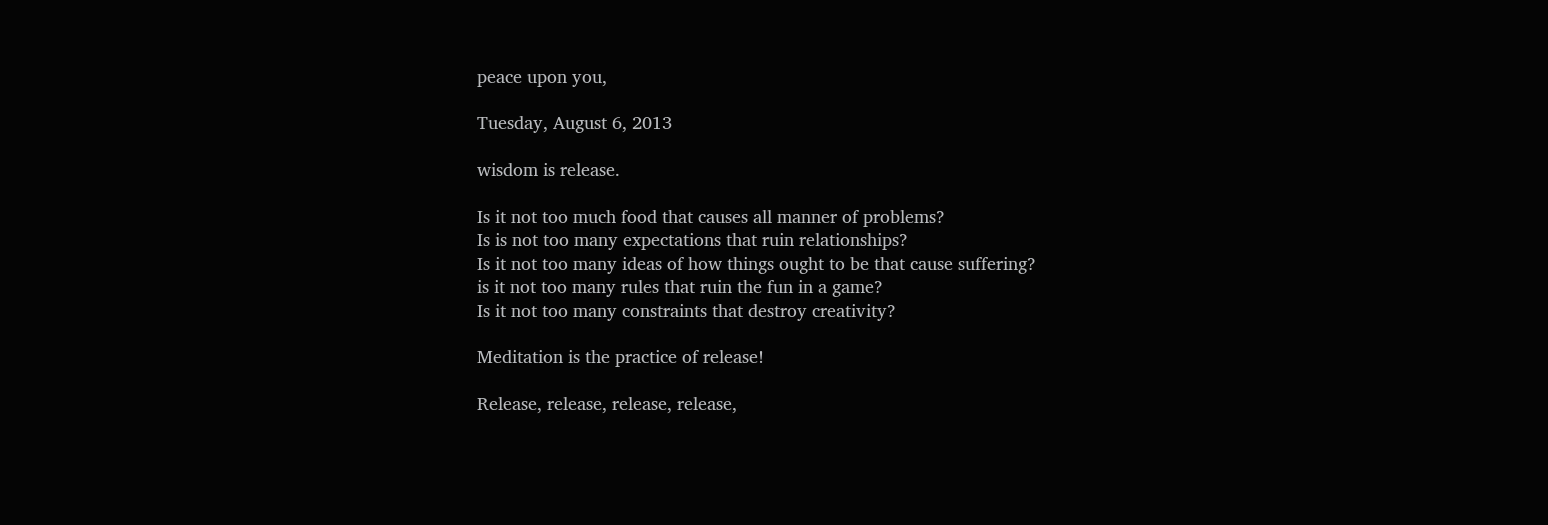peace upon you,

Tuesday, August 6, 2013

wisdom is release.

Is it not too much food that causes all manner of problems?
Is is not too many expectations that ruin relationships?
Is it not too many ideas of how things ought to be that cause suffering?
is it not too many rules that ruin the fun in a game?
Is it not too many constraints that destroy creativity?

Meditation is the practice of release!

Release, release, release, release,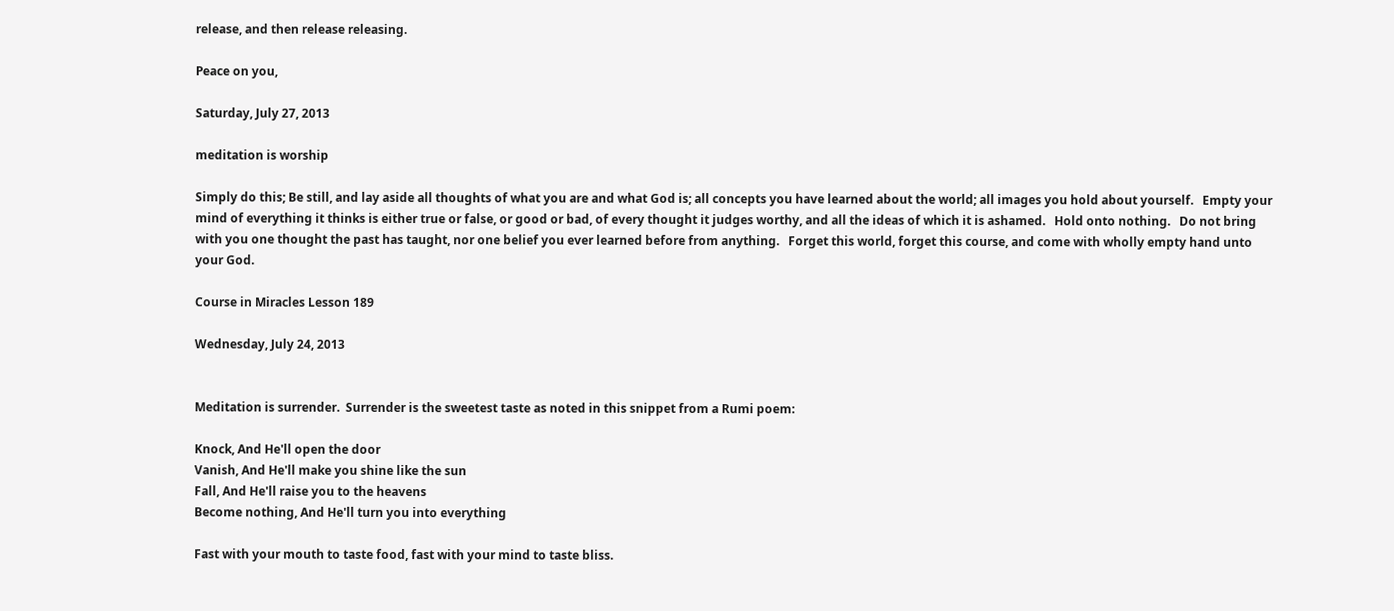release, and then release releasing.

Peace on you,

Saturday, July 27, 2013

meditation is worship

Simply do this; Be still, and lay aside all thoughts of what you are and what God is; all concepts you have learned about the world; all images you hold about yourself.   Empty your mind of everything it thinks is either true or false, or good or bad, of every thought it judges worthy, and all the ideas of which it is ashamed.   Hold onto nothing.   Do not bring with you one thought the past has taught, nor one belief you ever learned before from anything.   Forget this world, forget this course, and come with wholly empty hand unto your God.

Course in Miracles Lesson 189

Wednesday, July 24, 2013


Meditation is surrender.  Surrender is the sweetest taste as noted in this snippet from a Rumi poem:

Knock, And He'll open the door
Vanish, And He'll make you shine like the sun
Fall, And He'll raise you to the heavens
Become nothing, And He'll turn you into everything

Fast with your mouth to taste food, fast with your mind to taste bliss.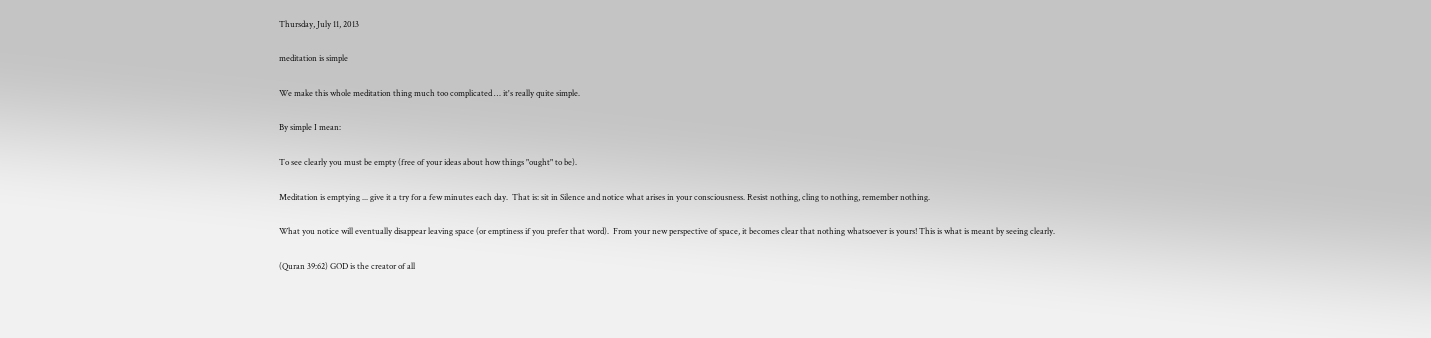Thursday, July 11, 2013

meditation is simple

We make this whole meditation thing much too complicated … it's really quite simple.

By simple I mean:

To see clearly you must be empty (free of your ideas about how things "ought" to be).

Meditation is emptying ... give it a try for a few minutes each day.  That is: sit in Silence and notice what arises in your consciousness. Resist nothing, cling to nothing, remember nothing.

What you notice will eventually disappear leaving space (or emptiness if you prefer that word).  From your new perspective of space, it becomes clear that nothing whatsoever is yours! This is what is meant by seeing clearly.

(Quran 39:62) GOD is the creator of all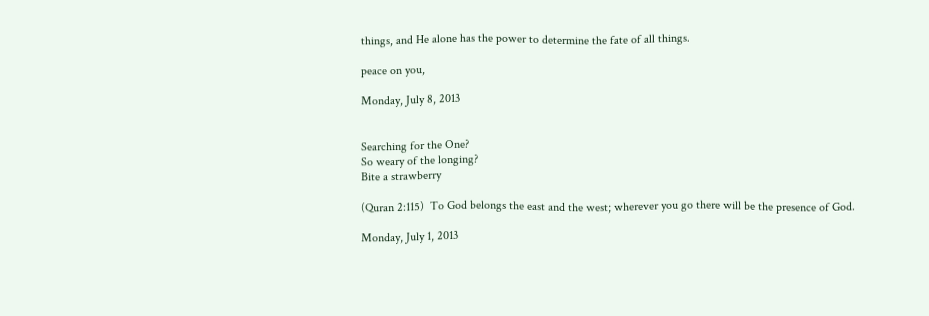things, and He alone has the power to determine the fate of all things.

peace on you,

Monday, July 8, 2013


Searching for the One?
So weary of the longing?
Bite a strawberry

(Quran 2:115)  To God belongs the east and the west; wherever you go there will be the presence of God.

Monday, July 1, 2013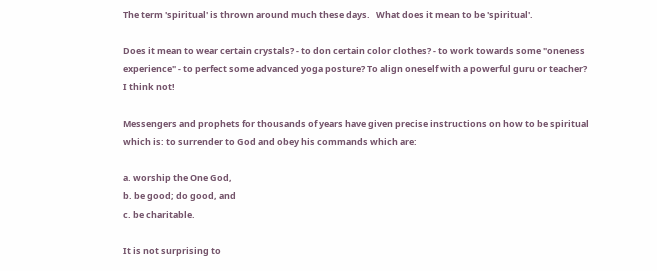The term 'spiritual' is thrown around much these days.   What does it mean to be 'spiritual'.

Does it mean to wear certain crystals? - to don certain color clothes? - to work towards some "oneness experience" - to perfect some advanced yoga posture? To align oneself with a powerful guru or teacher? I think not!

Messengers and prophets for thousands of years have given precise instructions on how to be spiritual which is: to surrender to God and obey his commands which are:

a. worship the One God,
b. be good; do good, and
c. be charitable.

It is not surprising to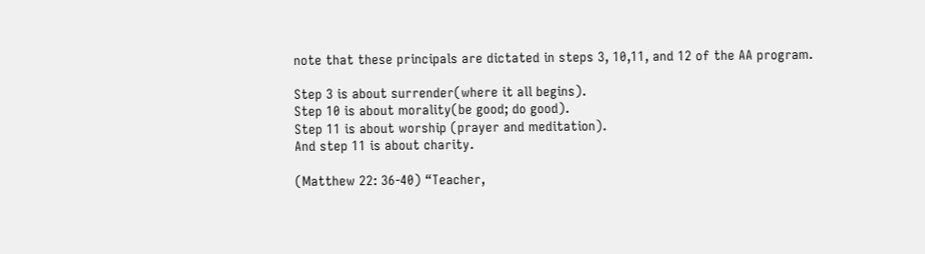note that these principals are dictated in steps 3, 10,11, and 12 of the AA program.

Step 3 is about surrender(where it all begins).
Step 10 is about morality(be good; do good).
Step 11 is about worship (prayer and meditation).
And step 11 is about charity.

(Matthew 22: 36-40) “Teacher,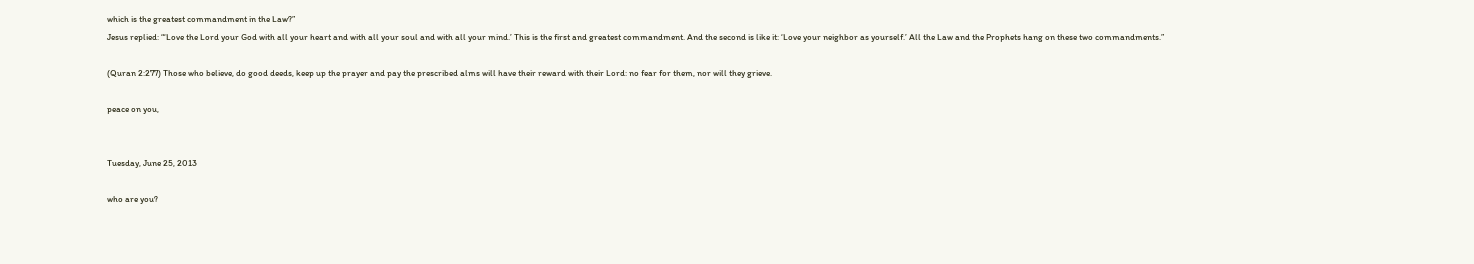which is the greatest commandment in the Law?”
Jesus replied: “‘Love the Lord your God with all your heart and with all your soul and with all your mind.’ This is the first and greatest commandment. And the second is like it: ‘Love your neighbor as yourself.’ All the Law and the Prophets hang on these two commandments.”

(Quran 2:277) Those who believe, do good deeds, keep up the prayer and pay the prescribed alms will have their reward with their Lord: no fear for them, nor will they grieve.

peace on you,


Tuesday, June 25, 2013

who are you?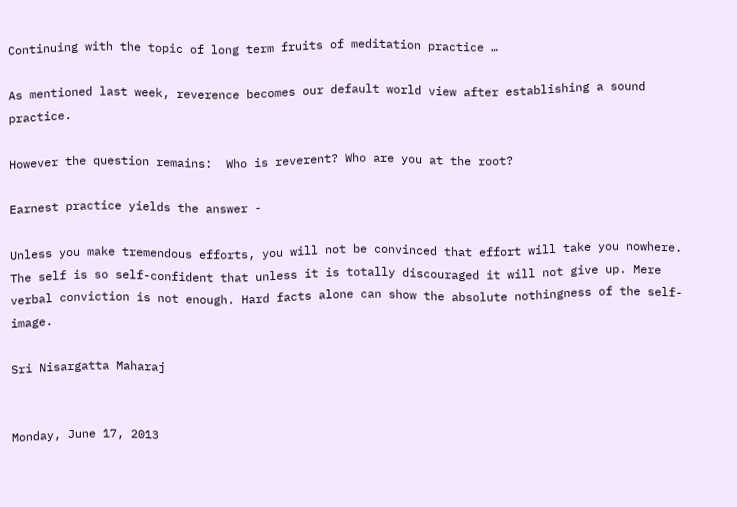Continuing with the topic of long term fruits of meditation practice …

As mentioned last week, reverence becomes our default world view after establishing a sound practice.

However the question remains:  Who is reverent? Who are you at the root?

Earnest practice yields the answer -

Unless you make tremendous efforts, you will not be convinced that effort will take you nowhere. The self is so self-confident that unless it is totally discouraged it will not give up. Mere verbal conviction is not enough. Hard facts alone can show the absolute nothingness of the self-image.

Sri Nisargatta Maharaj


Monday, June 17, 2013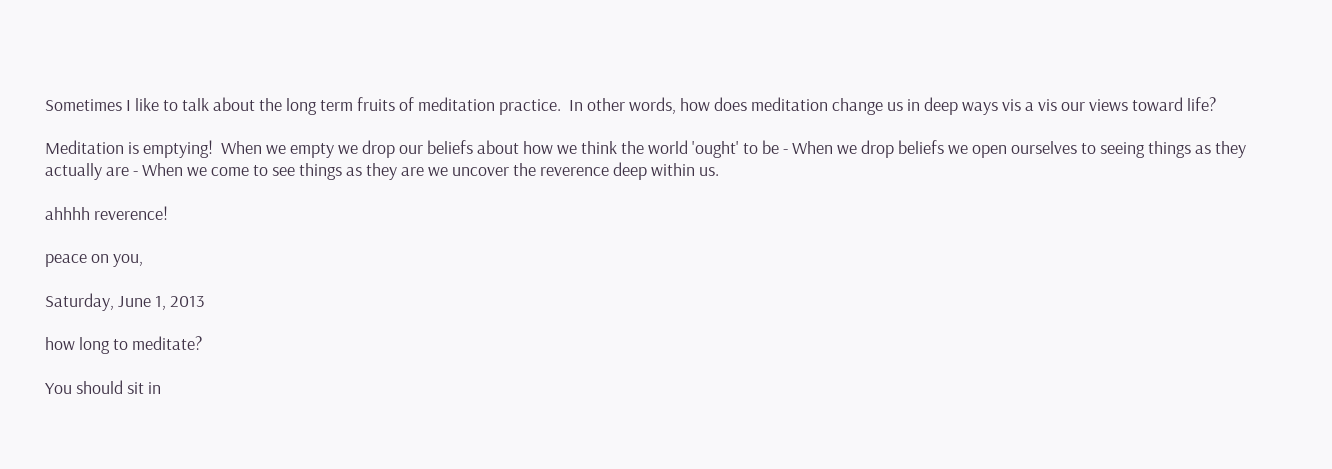Sometimes I like to talk about the long term fruits of meditation practice.  In other words, how does meditation change us in deep ways vis a vis our views toward life?

Meditation is emptying!  When we empty we drop our beliefs about how we think the world 'ought' to be - When we drop beliefs we open ourselves to seeing things as they actually are - When we come to see things as they are we uncover the reverence deep within us.

ahhhh reverence!

peace on you,

Saturday, June 1, 2013

how long to meditate?

You should sit in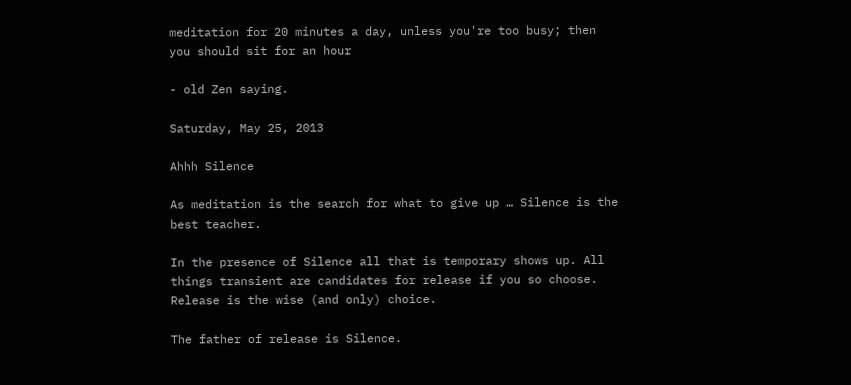meditation for 20 minutes a day, unless you're too busy; then you should sit for an hour

- old Zen saying.

Saturday, May 25, 2013

Ahhh Silence

As meditation is the search for what to give up … Silence is the best teacher.

In the presence of Silence all that is temporary shows up. All things transient are candidates for release if you so choose. Release is the wise (and only) choice.

The father of release is Silence.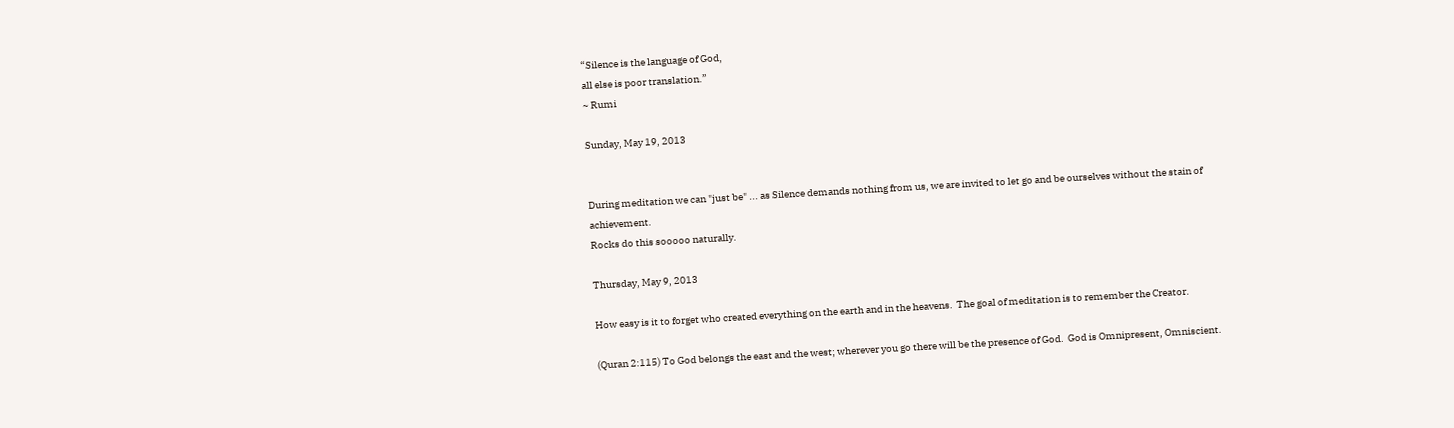“Silence is the language of God,
all else is poor translation.”
~ Rumi

Sunday, May 19, 2013


During meditation we can "just be" ... as Silence demands nothing from us, we are invited to let go and be ourselves without the stain of achievement.
Rocks do this sooooo naturally.

Thursday, May 9, 2013

How easy is it to forget who created everything on the earth and in the heavens.  The goal of meditation is to remember the Creator.

(Quran 2:115) To God belongs the east and the west; wherever you go there will be the presence of God.  God is Omnipresent, Omniscient.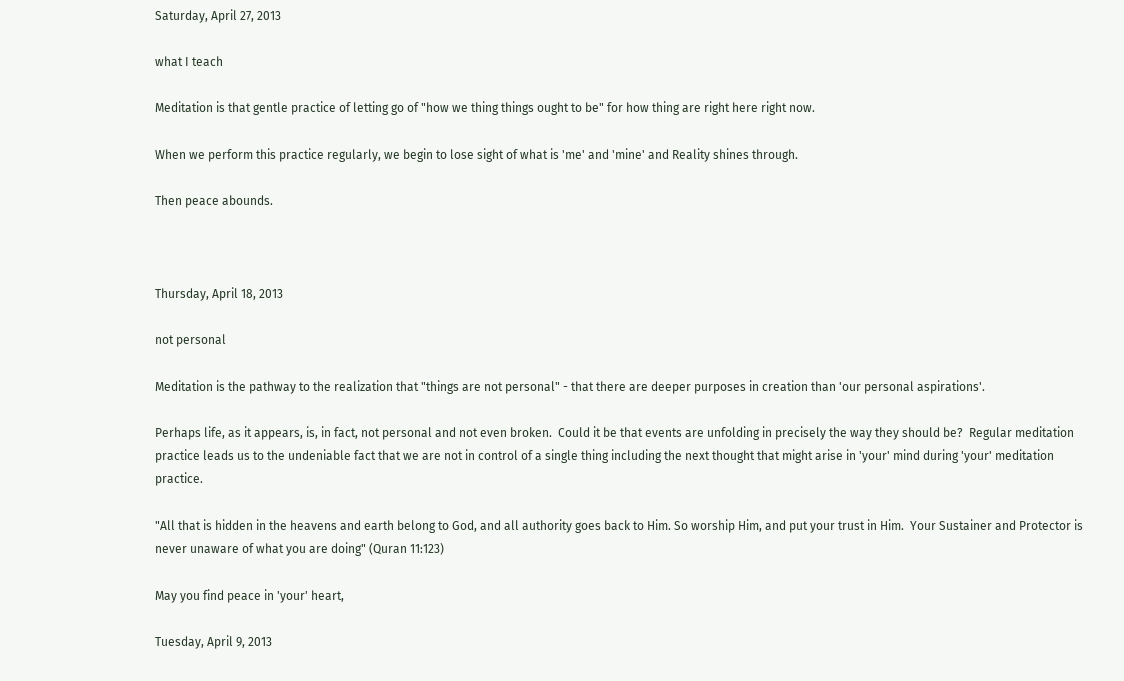Saturday, April 27, 2013

what I teach

Meditation is that gentle practice of letting go of "how we thing things ought to be" for how thing are right here right now.

When we perform this practice regularly, we begin to lose sight of what is 'me' and 'mine' and Reality shines through.

Then peace abounds.



Thursday, April 18, 2013

not personal

Meditation is the pathway to the realization that "things are not personal" - that there are deeper purposes in creation than 'our personal aspirations'.

Perhaps life, as it appears, is, in fact, not personal and not even broken.  Could it be that events are unfolding in precisely the way they should be?  Regular meditation practice leads us to the undeniable fact that we are not in control of a single thing including the next thought that might arise in 'your' mind during 'your' meditation practice.

"All that is hidden in the heavens and earth belong to God, and all authority goes back to Him. So worship Him, and put your trust in Him.  Your Sustainer and Protector is never unaware of what you are doing" (Quran 11:123)

May you find peace in 'your' heart,

Tuesday, April 9, 2013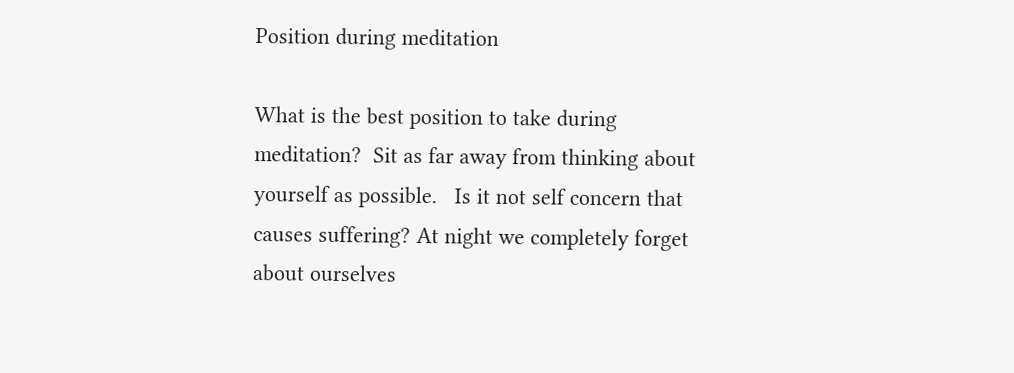Position during meditation

What is the best position to take during meditation?  Sit as far away from thinking about yourself as possible.   Is it not self concern that causes suffering? At night we completely forget about ourselves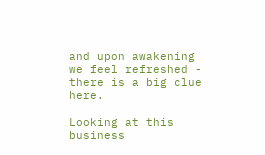and upon awakening we feel refreshed - there is a big clue here.

Looking at this business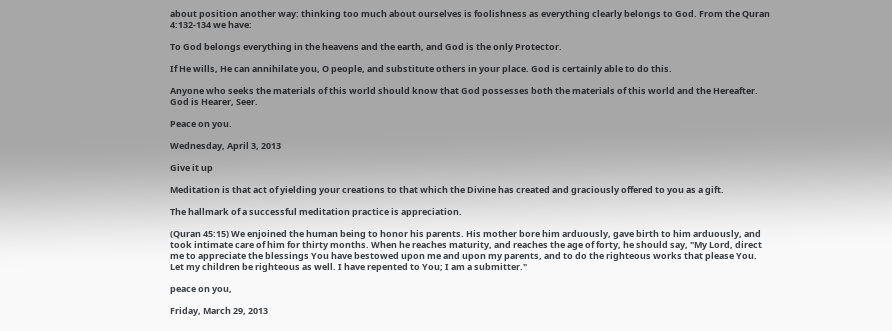about position another way: thinking too much about ourselves is foolishness as everything clearly belongs to God. From the Quran 4:132-134 we have:

To God belongs everything in the heavens and the earth, and God is the only Protector.

If He wills, He can annihilate you, O people, and substitute others in your place. God is certainly able to do this.

Anyone who seeks the materials of this world should know that God possesses both the materials of this world and the Hereafter. God is Hearer, Seer.

Peace on you.

Wednesday, April 3, 2013

Give it up

Meditation is that act of yielding your creations to that which the Divine has created and graciously offered to you as a gift.

The hallmark of a successful meditation practice is appreciation.

(Quran 45:15) We enjoined the human being to honor his parents. His mother bore him arduously, gave birth to him arduously, and took intimate care of him for thirty months. When he reaches maturity, and reaches the age of forty, he should say, "My Lord, direct me to appreciate the blessings You have bestowed upon me and upon my parents, and to do the righteous works that please You. Let my children be righteous as well. I have repented to You; I am a submitter."

peace on you,

Friday, March 29, 2013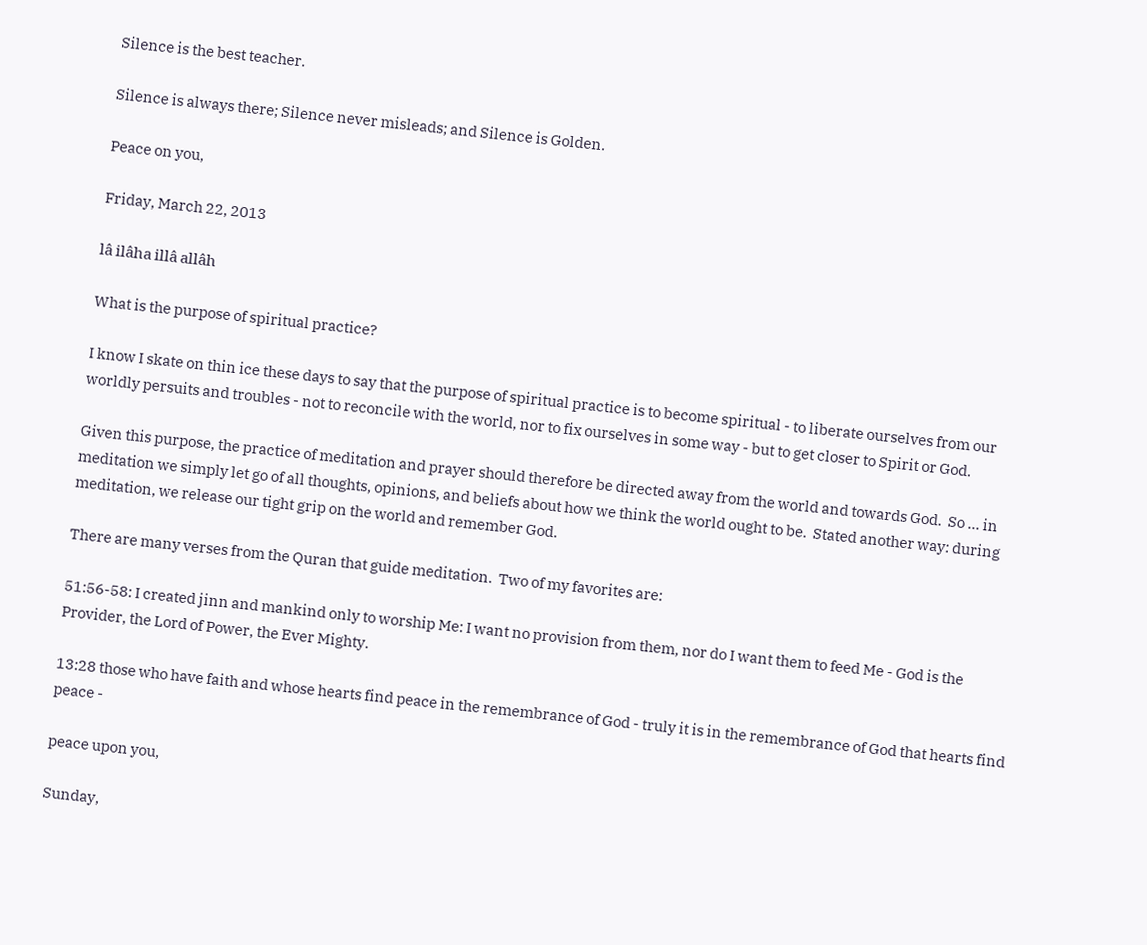Silence is the best teacher.

Silence is always there; Silence never misleads; and Silence is Golden.

Peace on you,

Friday, March 22, 2013

lâ ilâha illâ allâh

What is the purpose of spiritual practice?

I know I skate on thin ice these days to say that the purpose of spiritual practice is to become spiritual - to liberate ourselves from our worldly persuits and troubles - not to reconcile with the world, nor to fix ourselves in some way - but to get closer to Spirit or God.

Given this purpose, the practice of meditation and prayer should therefore be directed away from the world and towards God.  So … in meditation we simply let go of all thoughts, opinions, and beliefs about how we think the world ought to be.  Stated another way: during meditation, we release our tight grip on the world and remember God.

There are many verses from the Quran that guide meditation.  Two of my favorites are:

51:56-58: I created jinn and mankind only to worship Me: I want no provision from them, nor do I want them to feed Me - God is the Provider, the Lord of Power, the Ever Mighty.

13:28 those who have faith and whose hearts find peace in the remembrance of God - truly it is in the remembrance of God that hearts find peace -

peace upon you,

Sunday,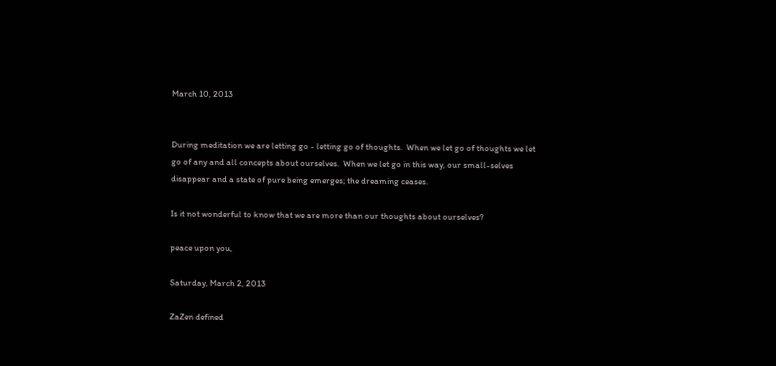March 10, 2013


During meditation we are letting go - letting go of thoughts.  When we let go of thoughts we let go of any and all concepts about ourselves.  When we let go in this way, our small-selves disappear and a state of pure being emerges; the dreaming ceases.

Is it not wonderful to know that we are more than our thoughts about ourselves?

peace upon you,

Saturday, March 2, 2013

ZaZen defined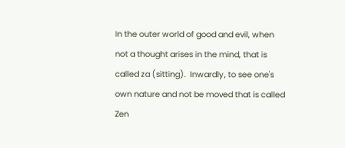In the outer world of good and evil, when not a thought arises in the mind, that is called za (sitting).  Inwardly, to see one's own nature and not be moved that is called Zen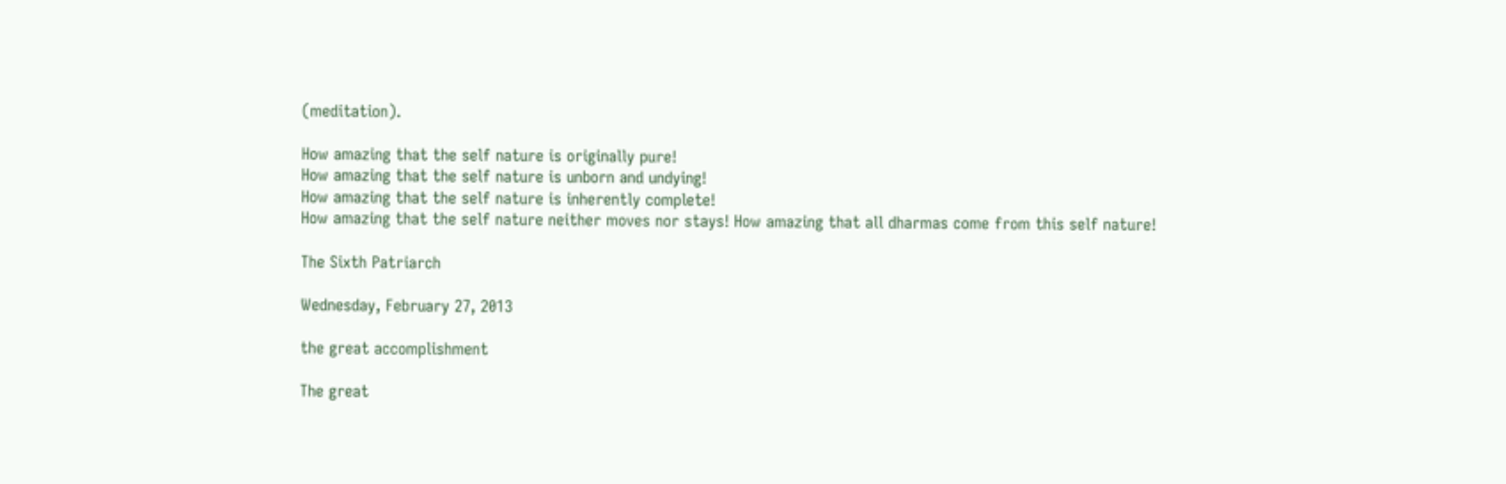(meditation).

How amazing that the self nature is originally pure!
How amazing that the self nature is unborn and undying!
How amazing that the self nature is inherently complete!
How amazing that the self nature neither moves nor stays! How amazing that all dharmas come from this self nature!

The Sixth Patriarch

Wednesday, February 27, 2013

the great accomplishment

The great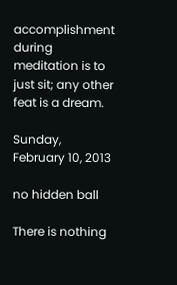accomplishment during meditation is to just sit; any other feat is a dream.

Sunday, February 10, 2013

no hidden ball

There is nothing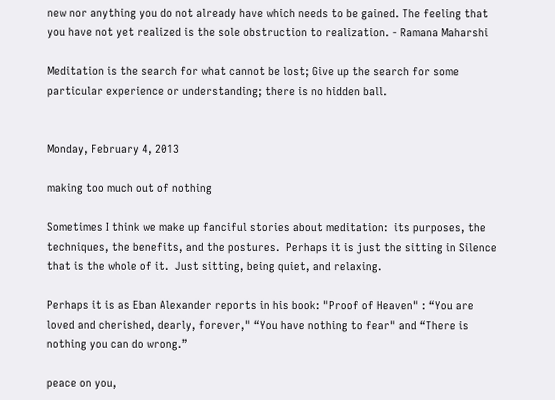new nor anything you do not already have which needs to be gained. The feeling that you have not yet realized is the sole obstruction to realization. - Ramana Maharshi

Meditation is the search for what cannot be lost; Give up the search for some particular experience or understanding; there is no hidden ball.


Monday, February 4, 2013

making too much out of nothing

Sometimes I think we make up fanciful stories about meditation:  its purposes, the techniques, the benefits, and the postures.  Perhaps it is just the sitting in Silence that is the whole of it.  Just sitting, being quiet, and relaxing.

Perhaps it is as Eban Alexander reports in his book: "Proof of Heaven" : “You are loved and cherished, dearly, forever," “You have nothing to fear" and “There is nothing you can do wrong.”

peace on you,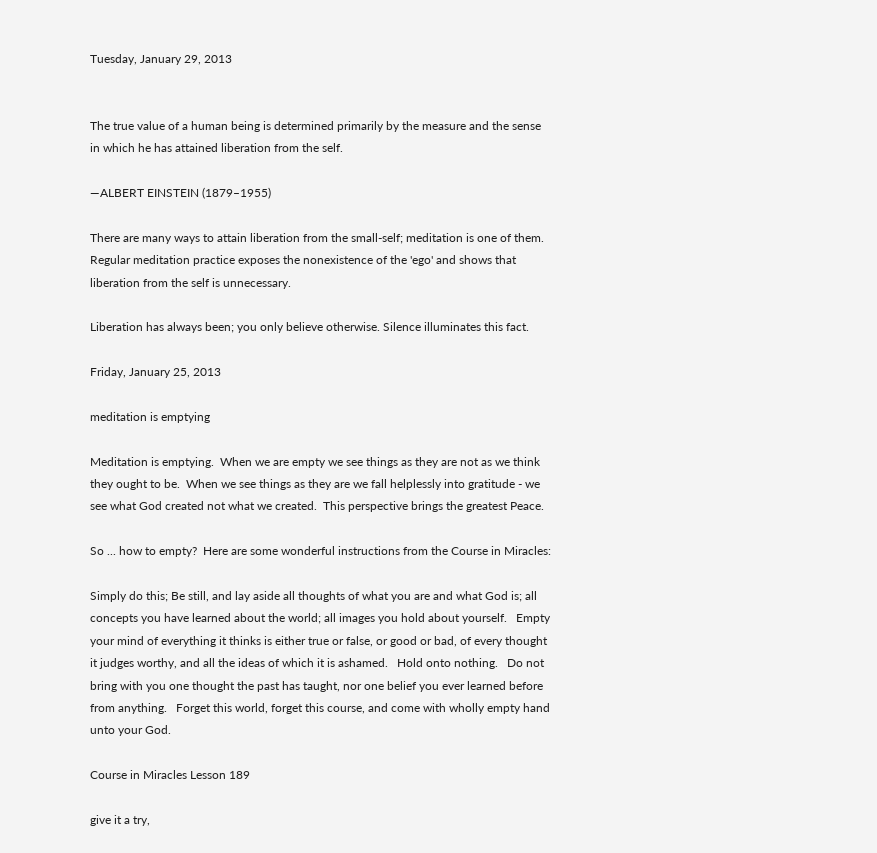Tuesday, January 29, 2013


The true value of a human being is determined primarily by the measure and the sense in which he has attained liberation from the self.

—ALBERT EINSTEIN (1879–1955)

There are many ways to attain liberation from the small-self; meditation is one of them.  Regular meditation practice exposes the nonexistence of the 'ego' and shows that liberation from the self is unnecessary.

Liberation has always been; you only believe otherwise. Silence illuminates this fact.

Friday, January 25, 2013

meditation is emptying

Meditation is emptying.  When we are empty we see things as they are not as we think they ought to be.  When we see things as they are we fall helplessly into gratitude - we see what God created not what we created.  This perspective brings the greatest Peace.

So ... how to empty?  Here are some wonderful instructions from the Course in Miracles:

Simply do this; Be still, and lay aside all thoughts of what you are and what God is; all concepts you have learned about the world; all images you hold about yourself.   Empty your mind of everything it thinks is either true or false, or good or bad, of every thought it judges worthy, and all the ideas of which it is ashamed.   Hold onto nothing.   Do not bring with you one thought the past has taught, nor one belief you ever learned before from anything.   Forget this world, forget this course, and come with wholly empty hand unto your God.

Course in Miracles Lesson 189

give it a try,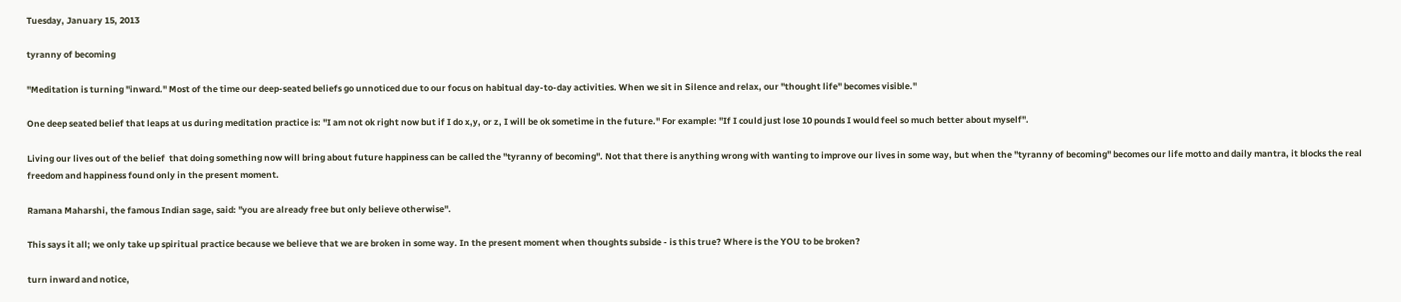Tuesday, January 15, 2013

tyranny of becoming

"Meditation is turning "inward." Most of the time our deep-seated beliefs go unnoticed due to our focus on habitual day-to-day activities. When we sit in Silence and relax, our "thought life" becomes visible."

One deep seated belief that leaps at us during meditation practice is: "I am not ok right now but if I do x,y, or z, I will be ok sometime in the future." For example: "If I could just lose 10 pounds I would feel so much better about myself".

Living our lives out of the belief  that doing something now will bring about future happiness can be called the "tyranny of becoming". Not that there is anything wrong with wanting to improve our lives in some way, but when the "tyranny of becoming" becomes our life motto and daily mantra, it blocks the real freedom and happiness found only in the present moment.

Ramana Maharshi, the famous Indian sage, said: "you are already free but only believe otherwise".

This says it all; we only take up spiritual practice because we believe that we are broken in some way. In the present moment when thoughts subside - is this true? Where is the YOU to be broken?

turn inward and notice,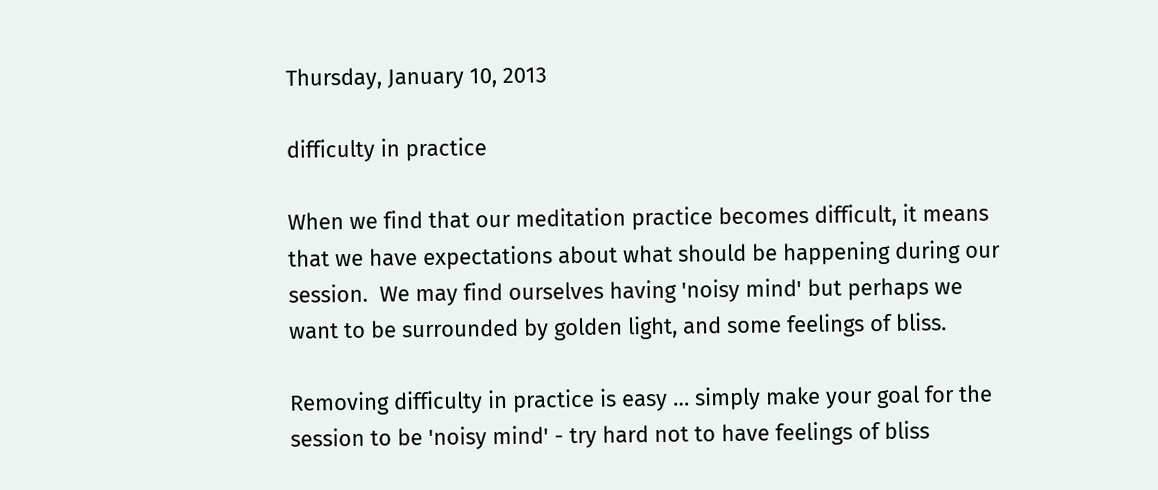Thursday, January 10, 2013

difficulty in practice

When we find that our meditation practice becomes difficult, it means that we have expectations about what should be happening during our session.  We may find ourselves having 'noisy mind' but perhaps we want to be surrounded by golden light, and some feelings of bliss.

Removing difficulty in practice is easy … simply make your goal for the session to be 'noisy mind' - try hard not to have feelings of bliss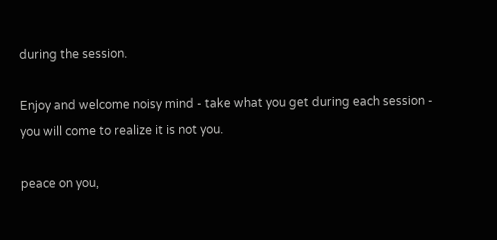during the session.

Enjoy and welcome noisy mind - take what you get during each session - you will come to realize it is not you.

peace on you,